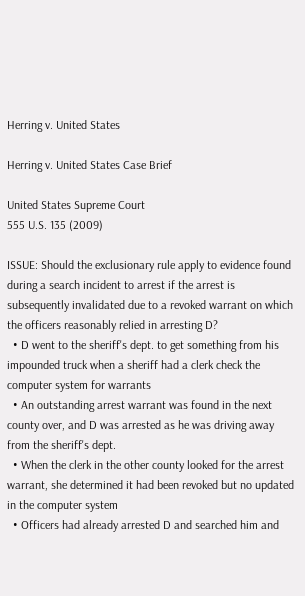Herring v. United States

Herring v. United States Case Brief

United States Supreme Court
555 U.S. 135 (2009)

ISSUE: Should the exclusionary rule apply to evidence found during a search incident to arrest if the arrest is subsequently invalidated due to a revoked warrant on which the officers reasonably relied in arresting D?
  • D went to the sheriff's dept. to get something from his impounded truck when a sheriff had a clerk check the computer system for warrants
  • An outstanding arrest warrant was found in the next county over, and D was arrested as he was driving away from the sheriff's dept.
  • When the clerk in the other county looked for the arrest warrant, she determined it had been revoked but no updated in the computer system
  • Officers had already arrested D and searched him and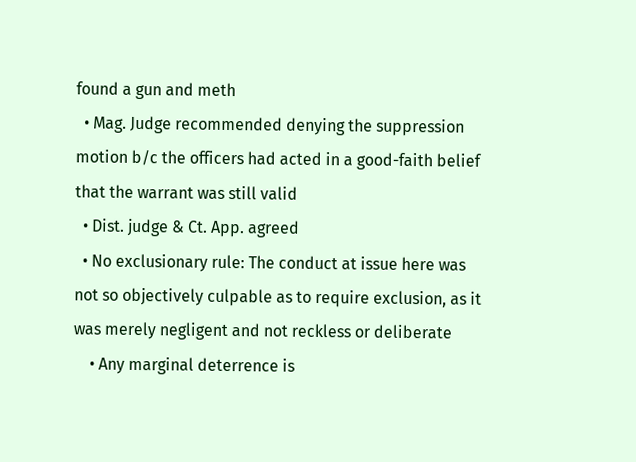found a gun and meth
  • Mag. Judge recommended denying the suppression motion b/c the officers had acted in a good-faith belief that the warrant was still valid
  • Dist. judge & Ct. App. agreed
  • No exclusionary rule: The conduct at issue here was not so objectively culpable as to require exclusion, as it was merely negligent and not reckless or deliberate
    • Any marginal deterrence is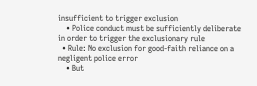insufficient to trigger exclusion
    • Police conduct must be sufficiently deliberate in order to trigger the exclusionary rule
  • Rule: No exclusion for good-faith reliance on a negligent police error
    • But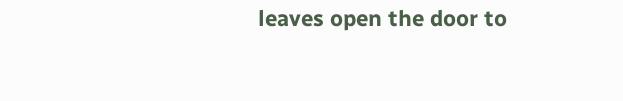leaves open the door to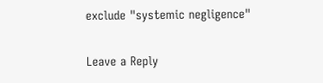exclude "systemic negligence"

Leave a Reply